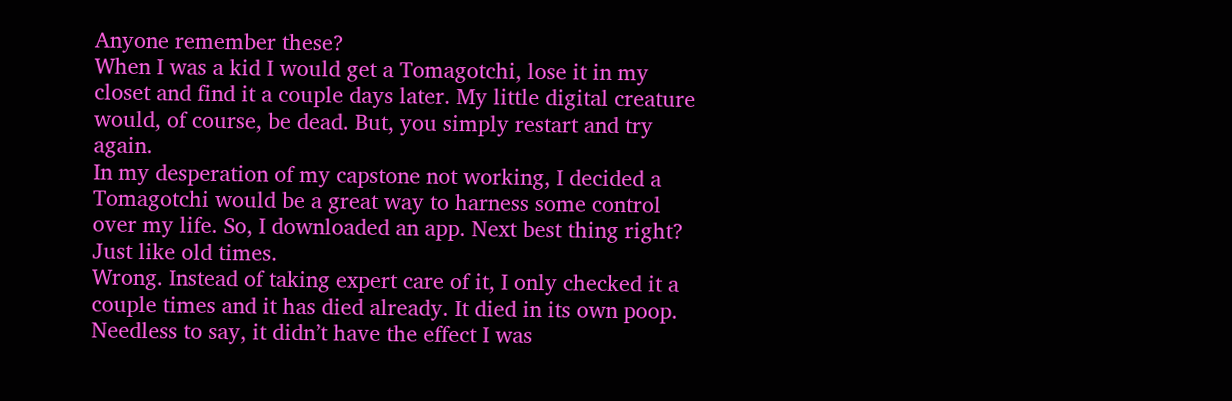Anyone remember these?
When I was a kid I would get a Tomagotchi, lose it in my closet and find it a couple days later. My little digital creature would, of course, be dead. But, you simply restart and try again.
In my desperation of my capstone not working, I decided a Tomagotchi would be a great way to harness some control over my life. So, I downloaded an app. Next best thing right? Just like old times.
Wrong. Instead of taking expert care of it, I only checked it a couple times and it has died already. It died in its own poop.
Needless to say, it didn’t have the effect I was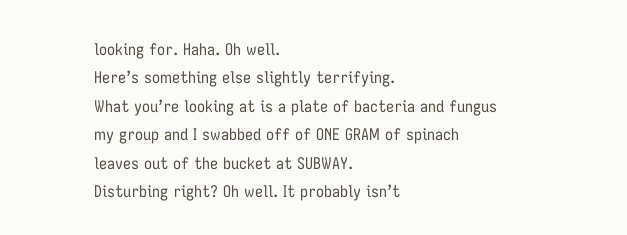looking for. Haha. Oh well.
Here’s something else slightly terrifying.
What you’re looking at is a plate of bacteria and fungus my group and I swabbed off of ONE GRAM of spinach leaves out of the bucket at SUBWAY.
Disturbing right? Oh well. It probably isn’t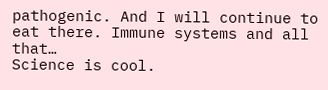pathogenic. And I will continue to eat there. Immune systems and all that…
Science is cool.